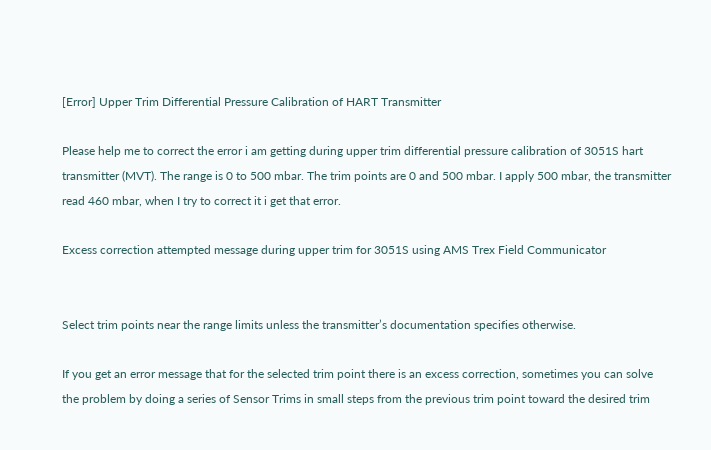[Error] Upper Trim Differential Pressure Calibration of HART Transmitter

Please help me to correct the error i am getting during upper trim differential pressure calibration of 3051S hart transmitter (MVT). The range is 0 to 500 mbar. The trim points are 0 and 500 mbar. I apply 500 mbar, the transmitter read 460 mbar, when I try to correct it i get that error.

Excess correction attempted message during upper trim for 3051S using AMS Trex Field Communicator


Select trim points near the range limits unless the transmitter’s documentation specifies otherwise.

If you get an error message that for the selected trim point there is an excess correction, sometimes you can solve the problem by doing a series of Sensor Trims in small steps from the previous trim point toward the desired trim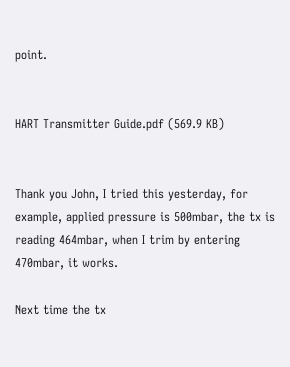point.


HART Transmitter Guide.pdf (569.9 KB)


Thank you John, I tried this yesterday, for example, applied pressure is 500mbar, the tx is reading 464mbar, when I trim by entering 470mbar, it works.

Next time the tx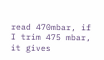read 470mbar, if I trim 475 mbar, it gives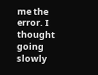me the error. I thought going slowly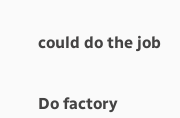could do the job


Do factory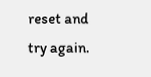reset and try again.